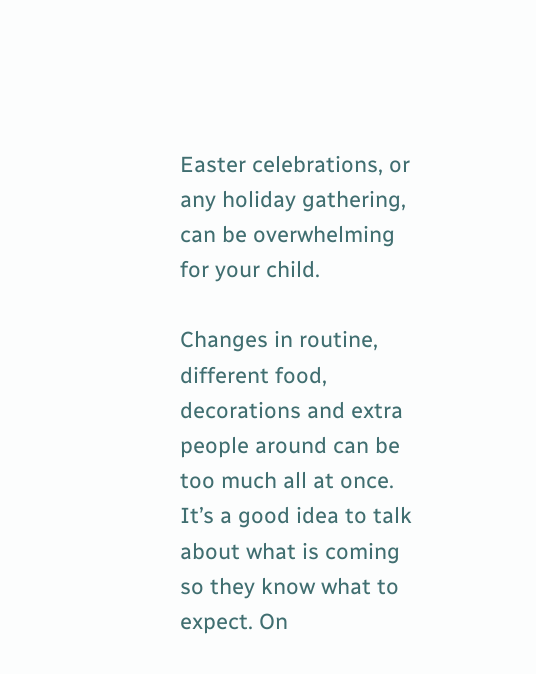Easter celebrations, or any holiday gathering, can be overwhelming for your child.

Changes in routine, different food, decorations and extra people around can be too much all at once. It’s a good idea to talk about what is coming so they know what to expect. On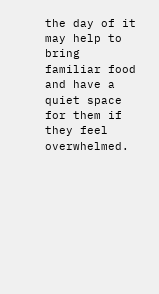the day of it may help to bring familiar food and have a quiet space for them if they feel overwhelmed.